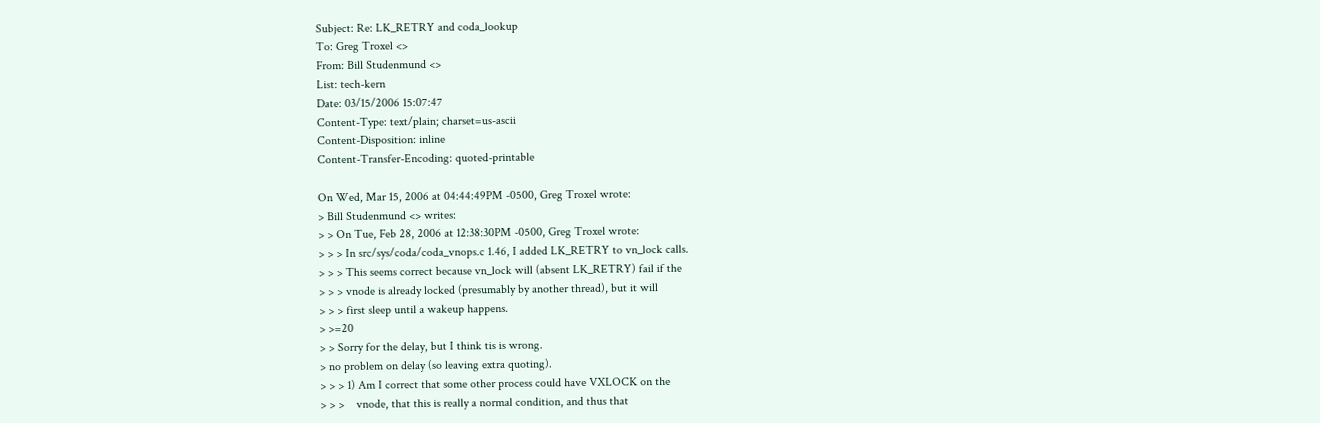Subject: Re: LK_RETRY and coda_lookup
To: Greg Troxel <>
From: Bill Studenmund <>
List: tech-kern
Date: 03/15/2006 15:07:47
Content-Type: text/plain; charset=us-ascii
Content-Disposition: inline
Content-Transfer-Encoding: quoted-printable

On Wed, Mar 15, 2006 at 04:44:49PM -0500, Greg Troxel wrote:
> Bill Studenmund <> writes:
> > On Tue, Feb 28, 2006 at 12:38:30PM -0500, Greg Troxel wrote:
> > > In src/sys/coda/coda_vnops.c 1.46, I added LK_RETRY to vn_lock calls.
> > > This seems correct because vn_lock will (absent LK_RETRY) fail if the
> > > vnode is already locked (presumably by another thread), but it will
> > > first sleep until a wakeup happens.
> >=20
> > Sorry for the delay, but I think tis is wrong.
> no problem on delay (so leaving extra quoting).
> > > 1) Am I correct that some other process could have VXLOCK on the
> > >    vnode, that this is really a normal condition, and thus that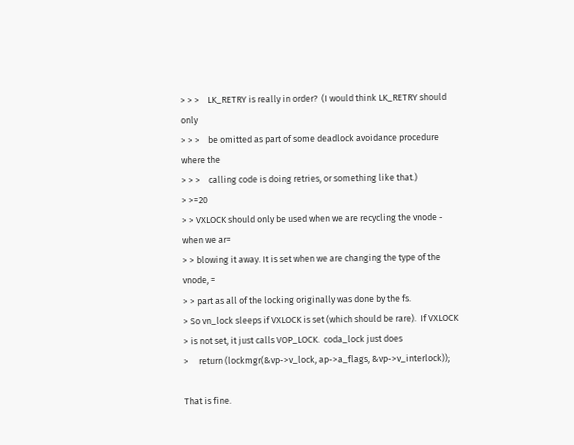> > >    LK_RETRY is really in order?  (I would think LK_RETRY should only
> > >    be omitted as part of some deadlock avoidance procedure where the
> > >    calling code is doing retries, or something like that.)
> >=20
> > VXLOCK should only be used when we are recycling the vnode - when we ar=
> > blowing it away. It is set when we are changing the type of the vnode, =
> > part as all of the locking originally was done by the fs.
> So vn_lock sleeps if VXLOCK is set (which should be rare).  If VXLOCK
> is not set, it just calls VOP_LOCK.  coda_lock just does
>     return (lockmgr(&vp->v_lock, ap->a_flags, &vp->v_interlock));

That is fine.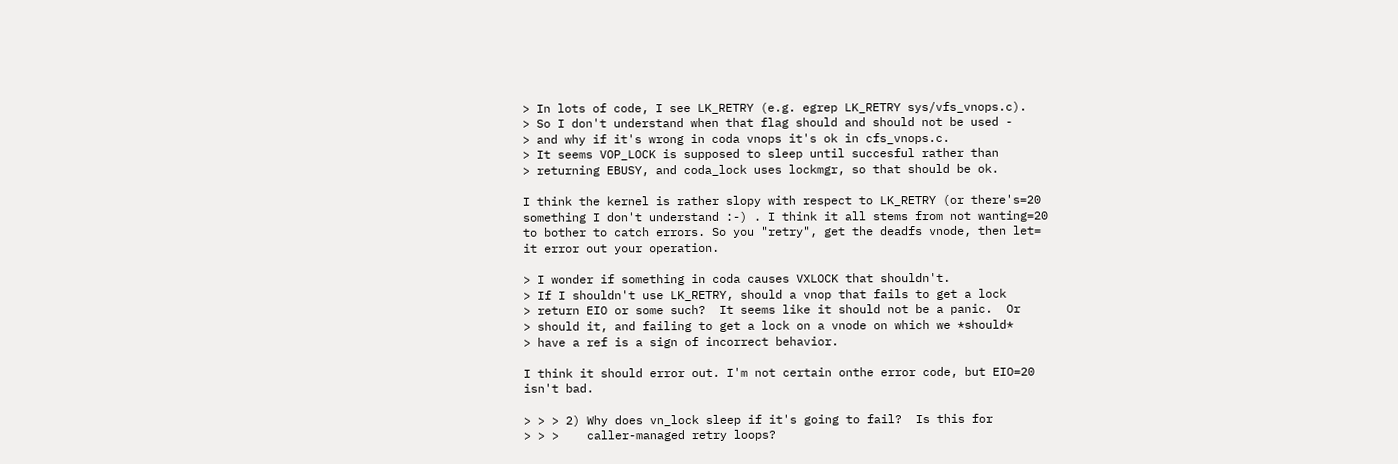> In lots of code, I see LK_RETRY (e.g. egrep LK_RETRY sys/vfs_vnops.c).
> So I don't understand when that flag should and should not be used -
> and why if it's wrong in coda vnops it's ok in cfs_vnops.c.
> It seems VOP_LOCK is supposed to sleep until succesful rather than
> returning EBUSY, and coda_lock uses lockmgr, so that should be ok.

I think the kernel is rather slopy with respect to LK_RETRY (or there's=20
something I don't understand :-) . I think it all stems from not wanting=20
to bother to catch errors. So you "retry", get the deadfs vnode, then let=
it error out your operation.

> I wonder if something in coda causes VXLOCK that shouldn't.
> If I shouldn't use LK_RETRY, should a vnop that fails to get a lock
> return EIO or some such?  It seems like it should not be a panic.  Or
> should it, and failing to get a lock on a vnode on which we *should*
> have a ref is a sign of incorrect behavior.

I think it should error out. I'm not certain onthe error code, but EIO=20
isn't bad.

> > > 2) Why does vn_lock sleep if it's going to fail?  Is this for
> > >    caller-managed retry loops?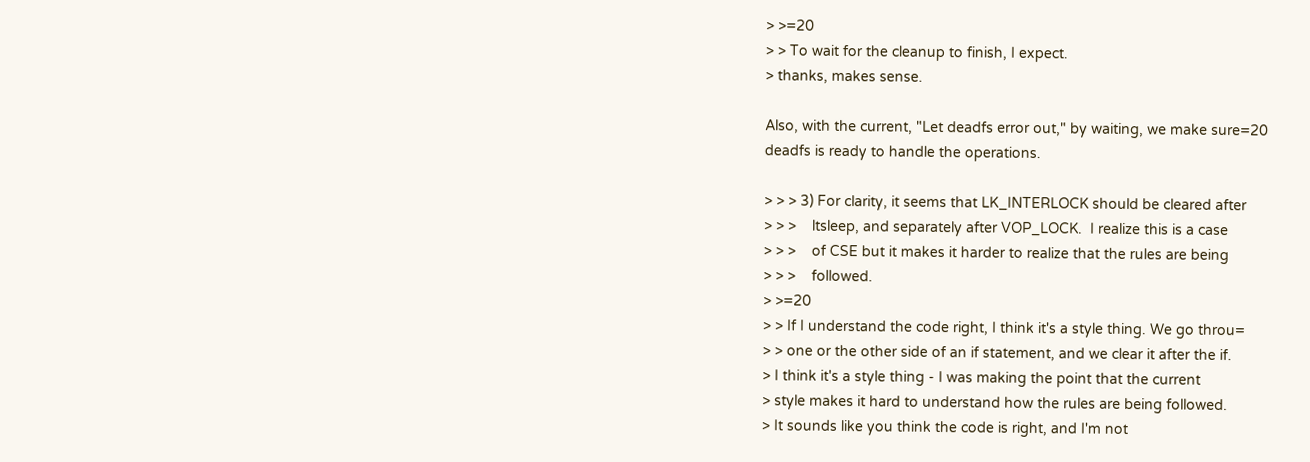> >=20
> > To wait for the cleanup to finish, I expect.
> thanks, makes sense.

Also, with the current, "Let deadfs error out," by waiting, we make sure=20
deadfs is ready to handle the operations.

> > > 3) For clarity, it seems that LK_INTERLOCK should be cleared after
> > >    ltsleep, and separately after VOP_LOCK.  I realize this is a case
> > >    of CSE but it makes it harder to realize that the rules are being
> > >    followed.
> >=20
> > If I understand the code right, I think it's a style thing. We go throu=
> > one or the other side of an if statement, and we clear it after the if.
> I think it's a style thing - I was making the point that the current
> style makes it hard to understand how the rules are being followed.
> It sounds like you think the code is right, and I'm not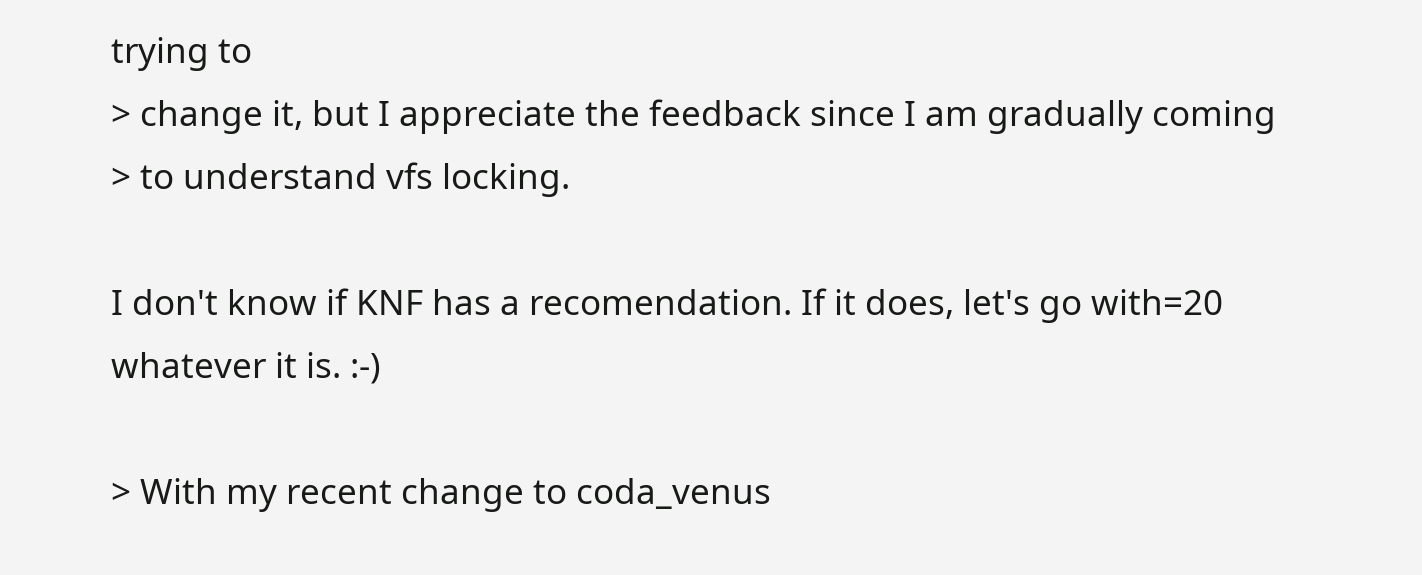trying to
> change it, but I appreciate the feedback since I am gradually coming
> to understand vfs locking.

I don't know if KNF has a recomendation. If it does, let's go with=20
whatever it is. :-)

> With my recent change to coda_venus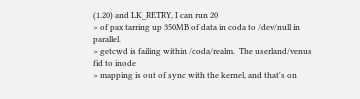(1.20) and LK_RETRY, I can run 20
> of pax tarring up 350MB of data in coda to /dev/null in parallel.
> getcwd is failing within /coda/realm.  The userland/venus fid to inode
> mapping is out of sync with the kernel, and that's on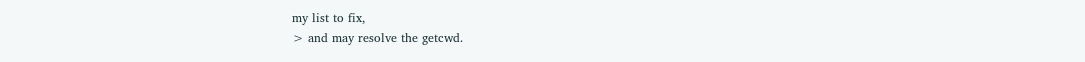my list to fix,
> and may resolve the getcwd.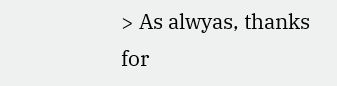> As alwyas, thanks for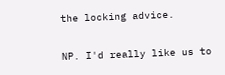the locking advice.

NP. I'd really like us to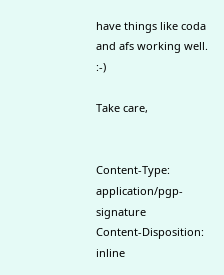have things like coda and afs working well. :-)

Take care,


Content-Type: application/pgp-signature
Content-Disposition: inline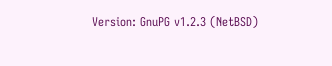Version: GnuPG v1.2.3 (NetBSD)